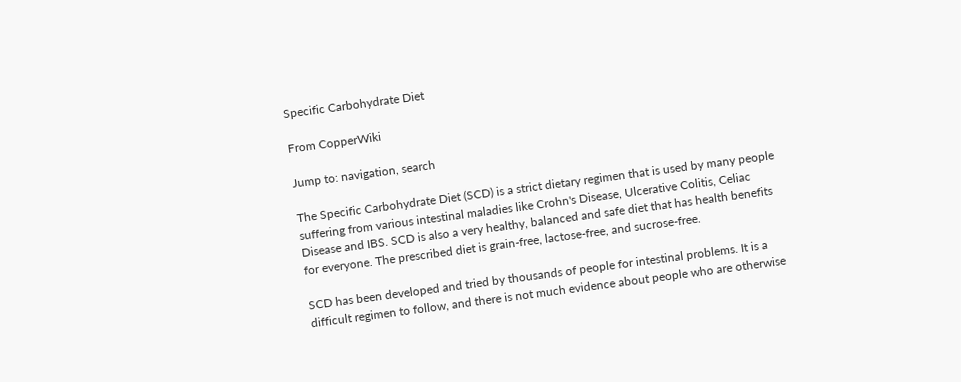Specific Carbohydrate Diet

From CopperWiki

Jump to: navigation, search

The Specific Carbohydrate Diet (SCD) is a strict dietary regimen that is used by many people suffering from various intestinal maladies like Crohn's Disease, Ulcerative Colitis, Celiac Disease and IBS. SCD is also a very healthy, balanced and safe diet that has health benefits for everyone. The prescribed diet is grain-free, lactose-free, and sucrose-free.

SCD has been developed and tried by thousands of people for intestinal problems. It is a difficult regimen to follow, and there is not much evidence about people who are otherwise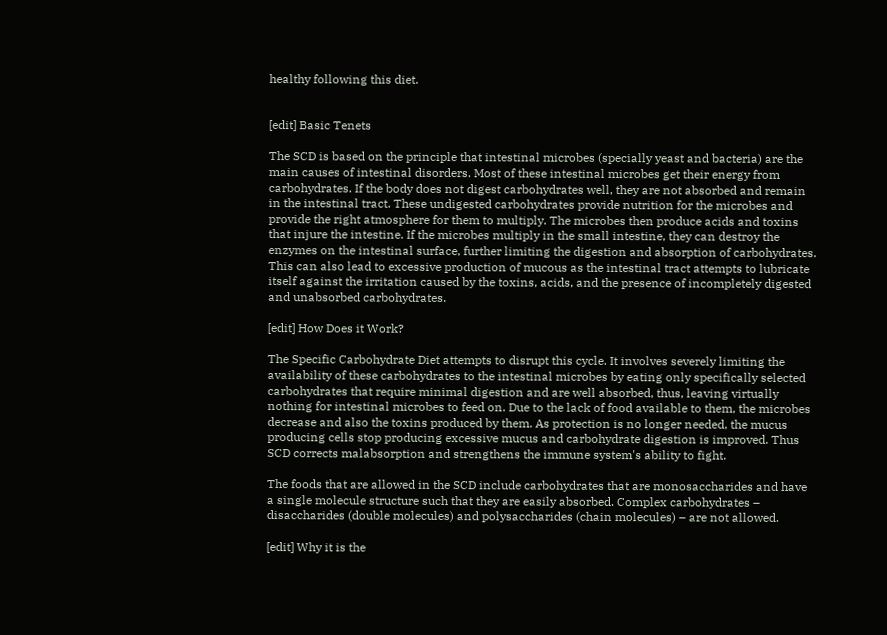healthy following this diet.


[edit] Basic Tenets

The SCD is based on the principle that intestinal microbes (specially yeast and bacteria) are the main causes of intestinal disorders. Most of these intestinal microbes get their energy from carbohydrates. If the body does not digest carbohydrates well, they are not absorbed and remain in the intestinal tract. These undigested carbohydrates provide nutrition for the microbes and provide the right atmosphere for them to multiply. The microbes then produce acids and toxins that injure the intestine. If the microbes multiply in the small intestine, they can destroy the enzymes on the intestinal surface, further limiting the digestion and absorption of carbohydrates. This can also lead to excessive production of mucous as the intestinal tract attempts to lubricate itself against the irritation caused by the toxins, acids, and the presence of incompletely digested and unabsorbed carbohydrates.

[edit] How Does it Work?

The Specific Carbohydrate Diet attempts to disrupt this cycle. It involves severely limiting the availability of these carbohydrates to the intestinal microbes by eating only specifically selected carbohydrates that require minimal digestion and are well absorbed, thus, leaving virtually nothing for intestinal microbes to feed on. Due to the lack of food available to them, the microbes decrease and also the toxins produced by them. As protection is no longer needed, the mucus producing cells stop producing excessive mucus and carbohydrate digestion is improved. Thus SCD corrects malabsorption and strengthens the immune system's ability to fight.

The foods that are allowed in the SCD include carbohydrates that are monosaccharides and have a single molecule structure such that they are easily absorbed. Complex carbohydrates – disaccharides (double molecules) and polysaccharides (chain molecules) – are not allowed.

[edit] Why it is the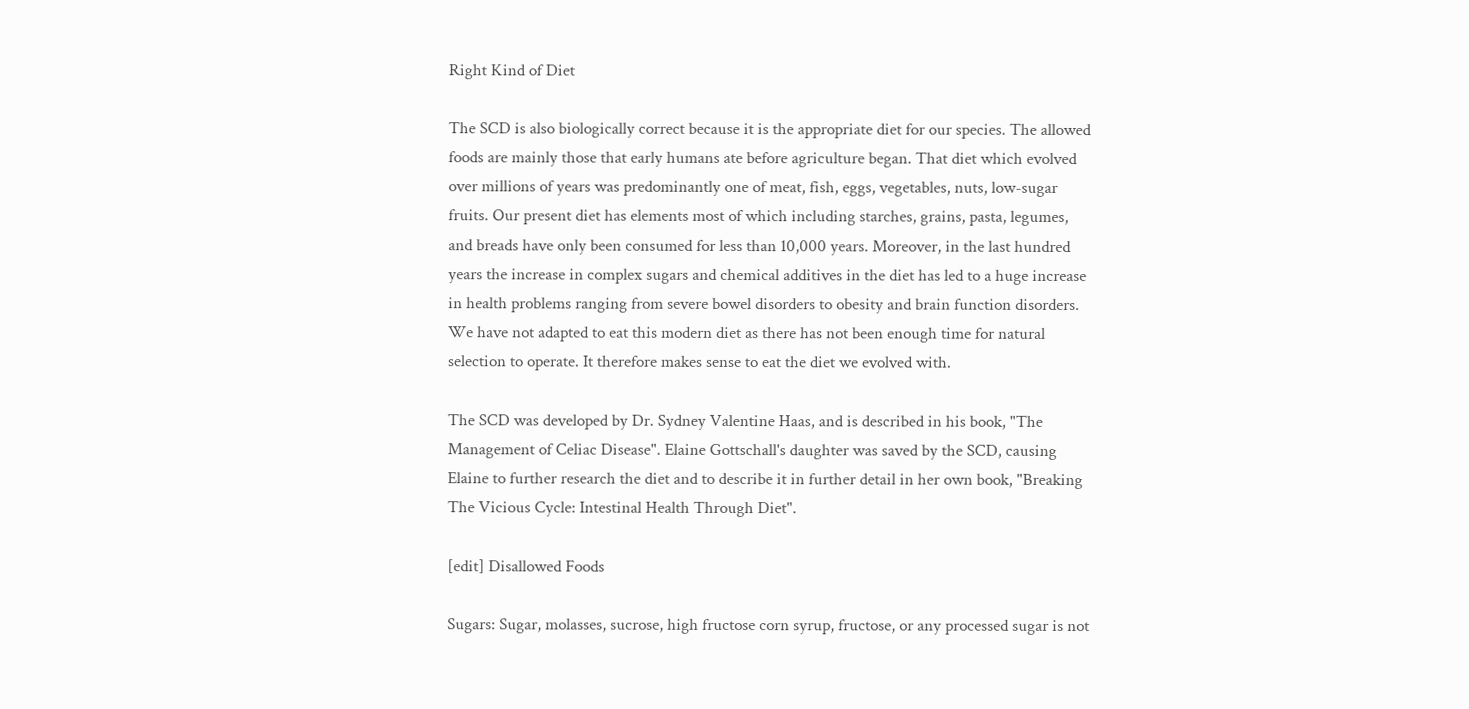Right Kind of Diet

The SCD is also biologically correct because it is the appropriate diet for our species. The allowed foods are mainly those that early humans ate before agriculture began. That diet which evolved over millions of years was predominantly one of meat, fish, eggs, vegetables, nuts, low-sugar fruits. Our present diet has elements most of which including starches, grains, pasta, legumes, and breads have only been consumed for less than 10,000 years. Moreover, in the last hundred years the increase in complex sugars and chemical additives in the diet has led to a huge increase in health problems ranging from severe bowel disorders to obesity and brain function disorders. We have not adapted to eat this modern diet as there has not been enough time for natural selection to operate. It therefore makes sense to eat the diet we evolved with.

The SCD was developed by Dr. Sydney Valentine Haas, and is described in his book, "The Management of Celiac Disease". Elaine Gottschall's daughter was saved by the SCD, causing Elaine to further research the diet and to describe it in further detail in her own book, "Breaking The Vicious Cycle: Intestinal Health Through Diet".

[edit] Disallowed Foods

Sugars: Sugar, molasses, sucrose, high fructose corn syrup, fructose, or any processed sugar is not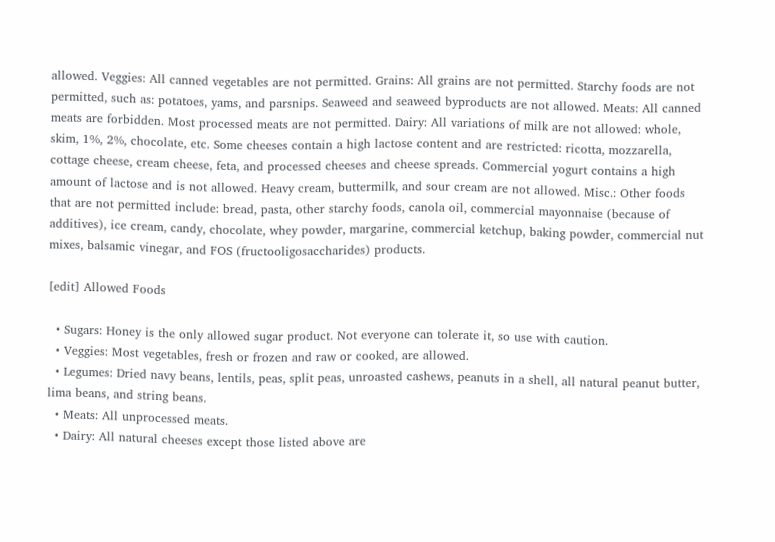allowed. Veggies: All canned vegetables are not permitted. Grains: All grains are not permitted. Starchy foods are not permitted, such as: potatoes, yams, and parsnips. Seaweed and seaweed byproducts are not allowed. Meats: All canned meats are forbidden. Most processed meats are not permitted. Dairy: All variations of milk are not allowed: whole, skim, 1%, 2%, chocolate, etc. Some cheeses contain a high lactose content and are restricted: ricotta, mozzarella, cottage cheese, cream cheese, feta, and processed cheeses and cheese spreads. Commercial yogurt contains a high amount of lactose and is not allowed. Heavy cream, buttermilk, and sour cream are not allowed. Misc.: Other foods that are not permitted include: bread, pasta, other starchy foods, canola oil, commercial mayonnaise (because of additives), ice cream, candy, chocolate, whey powder, margarine, commercial ketchup, baking powder, commercial nut mixes, balsamic vinegar, and FOS (fructooligosaccharides) products.

[edit] Allowed Foods

  • Sugars: Honey is the only allowed sugar product. Not everyone can tolerate it, so use with caution.
  • Veggies: Most vegetables, fresh or frozen and raw or cooked, are allowed.
  • Legumes: Dried navy beans, lentils, peas, split peas, unroasted cashews, peanuts in a shell, all natural peanut butter, lima beans, and string beans.
  • Meats: All unprocessed meats.
  • Dairy: All natural cheeses except those listed above are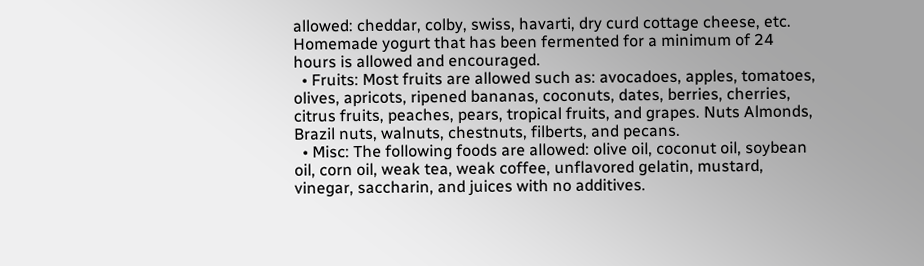allowed: cheddar, colby, swiss, havarti, dry curd cottage cheese, etc. Homemade yogurt that has been fermented for a minimum of 24 hours is allowed and encouraged.
  • Fruits: Most fruits are allowed such as: avocadoes, apples, tomatoes, olives, apricots, ripened bananas, coconuts, dates, berries, cherries, citrus fruits, peaches, pears, tropical fruits, and grapes. Nuts Almonds, Brazil nuts, walnuts, chestnuts, filberts, and pecans.
  • Misc: The following foods are allowed: olive oil, coconut oil, soybean oil, corn oil, weak tea, weak coffee, unflavored gelatin, mustard, vinegar, saccharin, and juices with no additives.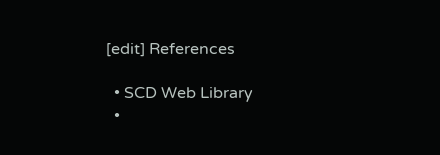[edit] References

  • SCD Web Library
  •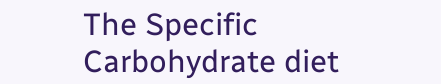The Specific Carbohydrate diet